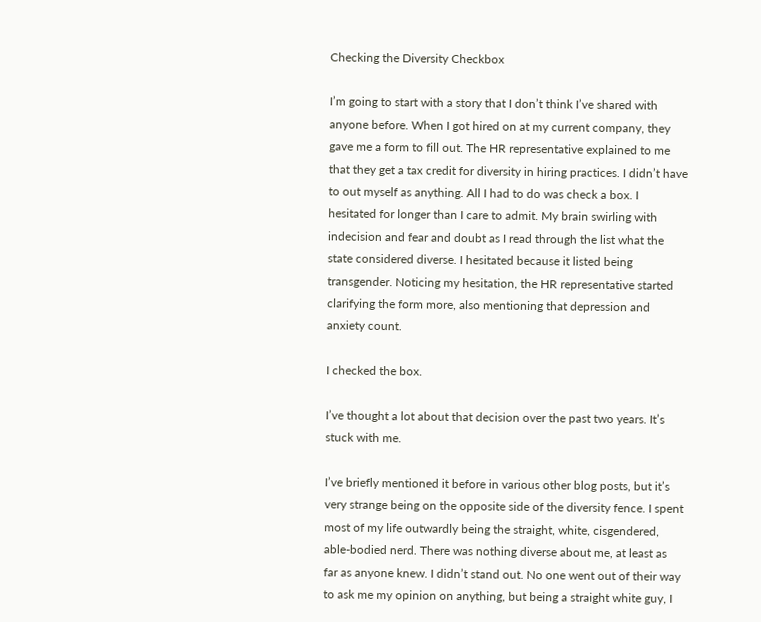Checking the Diversity Checkbox

I’m going to start with a story that I don’t think I’ve shared with anyone before. When I got hired on at my current company, they gave me a form to fill out. The HR representative explained to me that they get a tax credit for diversity in hiring practices. I didn’t have to out myself as anything. All I had to do was check a box. I hesitated for longer than I care to admit. My brain swirling with indecision and fear and doubt as I read through the list what the state considered diverse. I hesitated because it listed being transgender. Noticing my hesitation, the HR representative started clarifying the form more, also mentioning that depression and anxiety count.

I checked the box.

I’ve thought a lot about that decision over the past two years. It’s stuck with me.

I’ve briefly mentioned it before in various other blog posts, but it’s very strange being on the opposite side of the diversity fence. I spent most of my life outwardly being the straight, white, cisgendered, able-bodied nerd. There was nothing diverse about me, at least as far as anyone knew. I didn’t stand out. No one went out of their way to ask me my opinion on anything, but being a straight white guy, I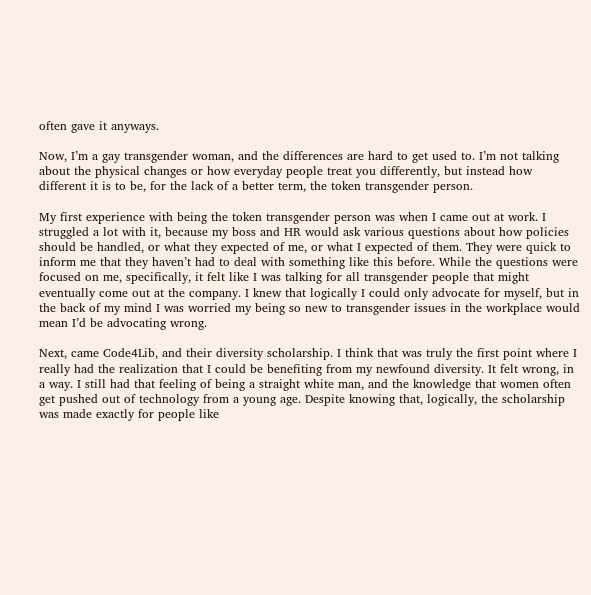often gave it anyways.

Now, I’m a gay transgender woman, and the differences are hard to get used to. I’m not talking about the physical changes or how everyday people treat you differently, but instead how different it is to be, for the lack of a better term, the token transgender person.

My first experience with being the token transgender person was when I came out at work. I struggled a lot with it, because my boss and HR would ask various questions about how policies should be handled, or what they expected of me, or what I expected of them. They were quick to inform me that they haven’t had to deal with something like this before. While the questions were focused on me, specifically, it felt like I was talking for all transgender people that might eventually come out at the company. I knew that logically I could only advocate for myself, but in the back of my mind I was worried my being so new to transgender issues in the workplace would mean I’d be advocating wrong.

Next, came Code4Lib, and their diversity scholarship. I think that was truly the first point where I really had the realization that I could be benefiting from my newfound diversity. It felt wrong, in a way. I still had that feeling of being a straight white man, and the knowledge that women often get pushed out of technology from a young age. Despite knowing that, logically, the scholarship was made exactly for people like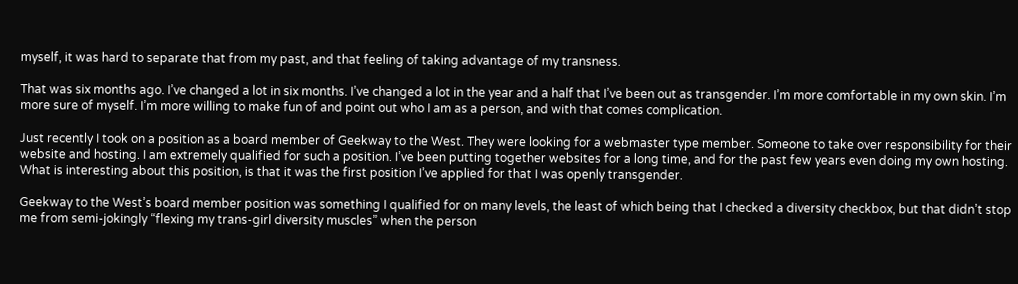myself, it was hard to separate that from my past, and that feeling of taking advantage of my transness.

That was six months ago. I’ve changed a lot in six months. I’ve changed a lot in the year and a half that I’ve been out as transgender. I’m more comfortable in my own skin. I’m more sure of myself. I’m more willing to make fun of and point out who I am as a person, and with that comes complication.

Just recently I took on a position as a board member of Geekway to the West. They were looking for a webmaster type member. Someone to take over responsibility for their website and hosting. I am extremely qualified for such a position. I’ve been putting together websites for a long time, and for the past few years even doing my own hosting. What is interesting about this position, is that it was the first position I’ve applied for that I was openly transgender.

Geekway to the West’s board member position was something I qualified for on many levels, the least of which being that I checked a diversity checkbox, but that didn’t stop me from semi-jokingly “flexing my trans-girl diversity muscles” when the person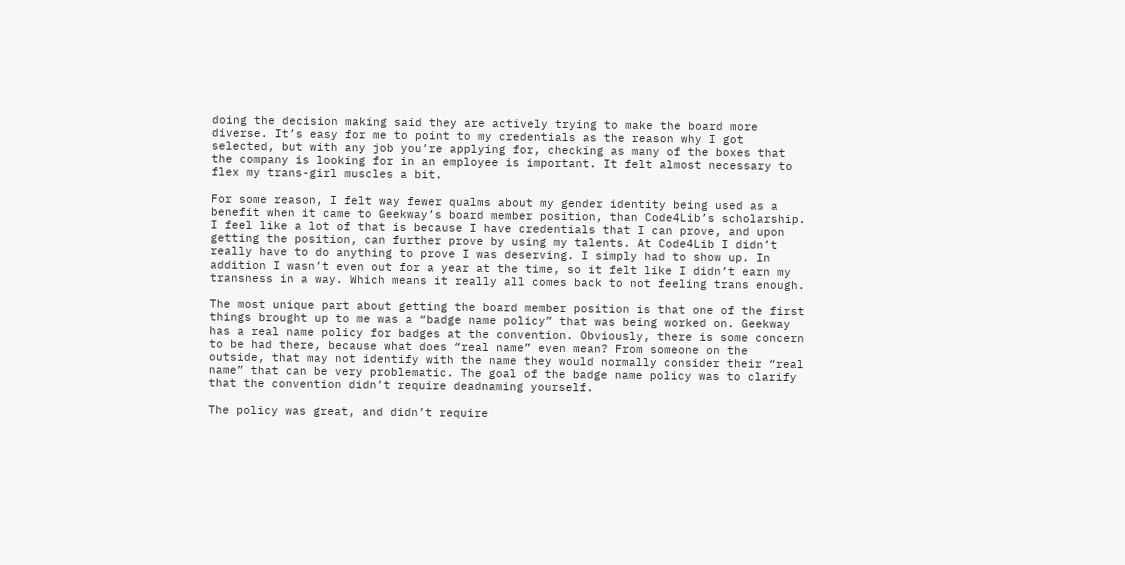doing the decision making said they are actively trying to make the board more diverse. It’s easy for me to point to my credentials as the reason why I got selected, but with any job you’re applying for, checking as many of the boxes that the company is looking for in an employee is important. It felt almost necessary to flex my trans-girl muscles a bit.

For some reason, I felt way fewer qualms about my gender identity being used as a benefit when it came to Geekway’s board member position, than Code4Lib’s scholarship. I feel like a lot of that is because I have credentials that I can prove, and upon getting the position, can further prove by using my talents. At Code4Lib I didn’t really have to do anything to prove I was deserving. I simply had to show up. In addition I wasn’t even out for a year at the time, so it felt like I didn’t earn my transness in a way. Which means it really all comes back to not feeling trans enough.

The most unique part about getting the board member position is that one of the first things brought up to me was a “badge name policy” that was being worked on. Geekway has a real name policy for badges at the convention. Obviously, there is some concern to be had there, because what does “real name” even mean? From someone on the outside, that may not identify with the name they would normally consider their “real name” that can be very problematic. The goal of the badge name policy was to clarify that the convention didn’t require deadnaming yourself.

The policy was great, and didn’t require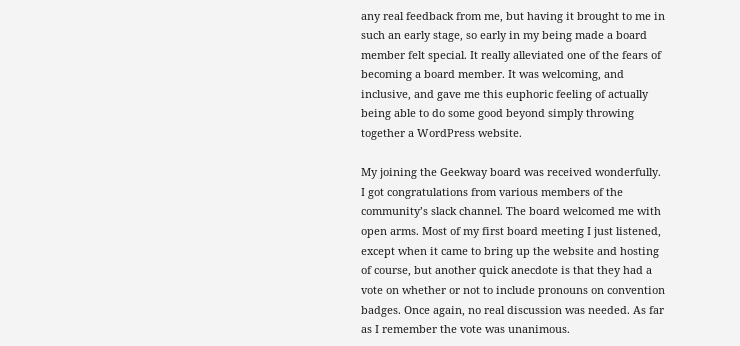any real feedback from me, but having it brought to me in such an early stage, so early in my being made a board member felt special. It really alleviated one of the fears of becoming a board member. It was welcoming, and inclusive, and gave me this euphoric feeling of actually being able to do some good beyond simply throwing together a WordPress website.

My joining the Geekway board was received wonderfully. I got congratulations from various members of the community’s slack channel. The board welcomed me with open arms. Most of my first board meeting I just listened, except when it came to bring up the website and hosting of course, but another quick anecdote is that they had a vote on whether or not to include pronouns on convention badges. Once again, no real discussion was needed. As far as I remember the vote was unanimous.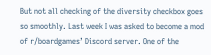But not all checking of the diversity checkbox goes so smoothly. Last week I was asked to become a mod of r/boardgames’ Discord server. One of the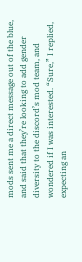mods sent me a direct message out of the blue, and said that they’re looking to add gender diversity to the discord’s mod team, and wondered if I was interested. “Sure,” I replied, expecting an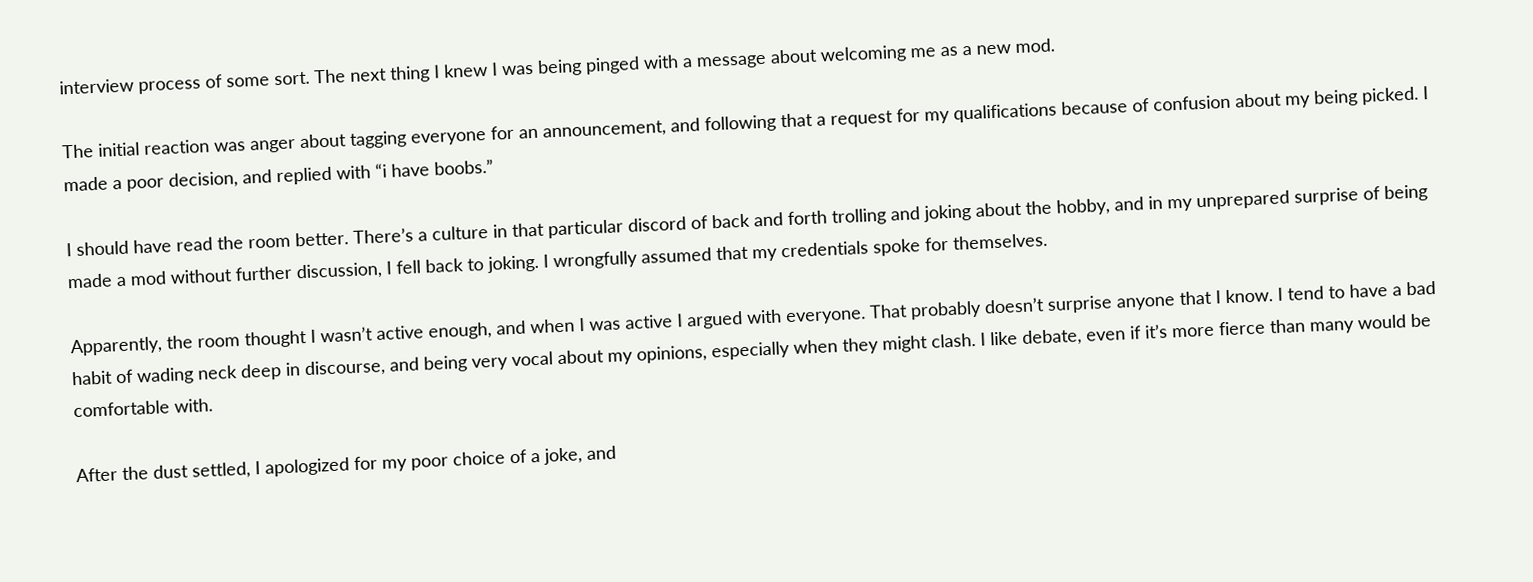interview process of some sort. The next thing I knew I was being pinged with a message about welcoming me as a new mod.

The initial reaction was anger about tagging everyone for an announcement, and following that a request for my qualifications because of confusion about my being picked. I made a poor decision, and replied with “i have boobs.”

I should have read the room better. There’s a culture in that particular discord of back and forth trolling and joking about the hobby, and in my unprepared surprise of being made a mod without further discussion, I fell back to joking. I wrongfully assumed that my credentials spoke for themselves.

Apparently, the room thought I wasn’t active enough, and when I was active I argued with everyone. That probably doesn’t surprise anyone that I know. I tend to have a bad habit of wading neck deep in discourse, and being very vocal about my opinions, especially when they might clash. I like debate, even if it’s more fierce than many would be comfortable with.

After the dust settled, I apologized for my poor choice of a joke, and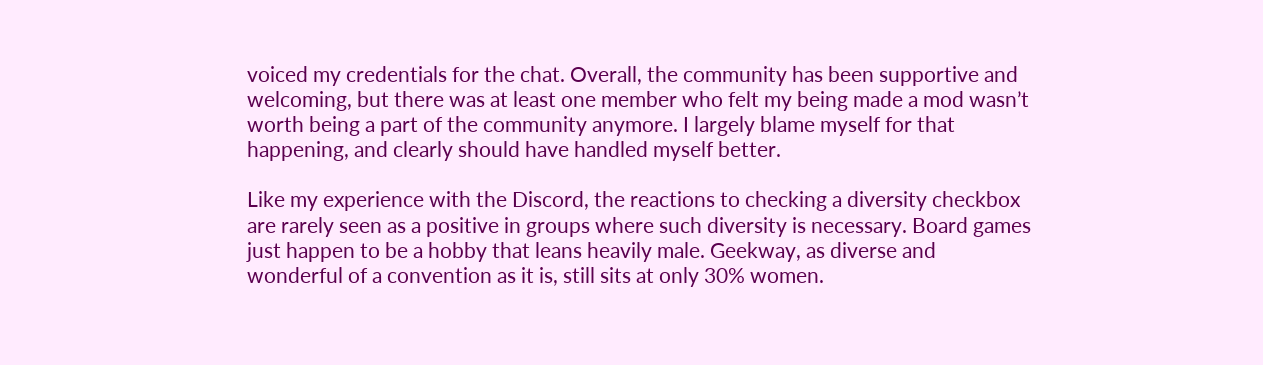voiced my credentials for the chat. Overall, the community has been supportive and welcoming, but there was at least one member who felt my being made a mod wasn’t worth being a part of the community anymore. I largely blame myself for that happening, and clearly should have handled myself better.

Like my experience with the Discord, the reactions to checking a diversity checkbox are rarely seen as a positive in groups where such diversity is necessary. Board games just happen to be a hobby that leans heavily male. Geekway, as diverse and wonderful of a convention as it is, still sits at only 30% women.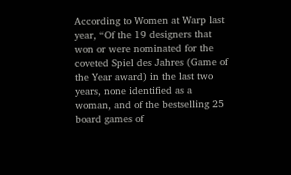According to Women at Warp last year, “Of the 19 designers that won or were nominated for the coveted Spiel des Jahres (Game of the Year award) in the last two years, none identified as a woman, and of the bestselling 25 board games of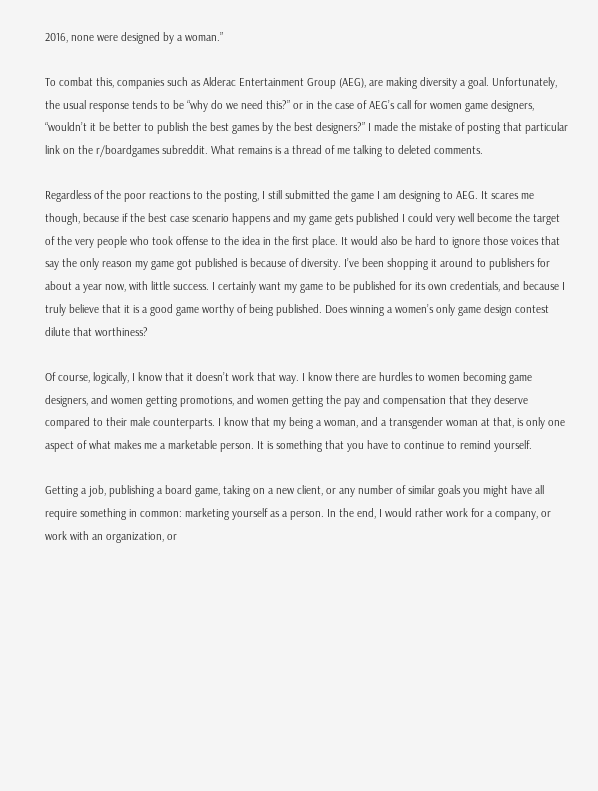2016, none were designed by a woman.”

To combat this, companies such as Alderac Entertainment Group (AEG), are making diversity a goal. Unfortunately, the usual response tends to be “why do we need this?” or in the case of AEG’s call for women game designers, “wouldn’t it be better to publish the best games by the best designers?” I made the mistake of posting that particular link on the r/boardgames subreddit. What remains is a thread of me talking to deleted comments.

Regardless of the poor reactions to the posting, I still submitted the game I am designing to AEG. It scares me though, because if the best case scenario happens and my game gets published I could very well become the target of the very people who took offense to the idea in the first place. It would also be hard to ignore those voices that say the only reason my game got published is because of diversity. I’ve been shopping it around to publishers for about a year now, with little success. I certainly want my game to be published for its own credentials, and because I truly believe that it is a good game worthy of being published. Does winning a women’s only game design contest dilute that worthiness?

Of course, logically, I know that it doesn’t work that way. I know there are hurdles to women becoming game designers, and women getting promotions, and women getting the pay and compensation that they deserve compared to their male counterparts. I know that my being a woman, and a transgender woman at that, is only one aspect of what makes me a marketable person. It is something that you have to continue to remind yourself.

Getting a job, publishing a board game, taking on a new client, or any number of similar goals you might have all require something in common: marketing yourself as a person. In the end, I would rather work for a company, or work with an organization, or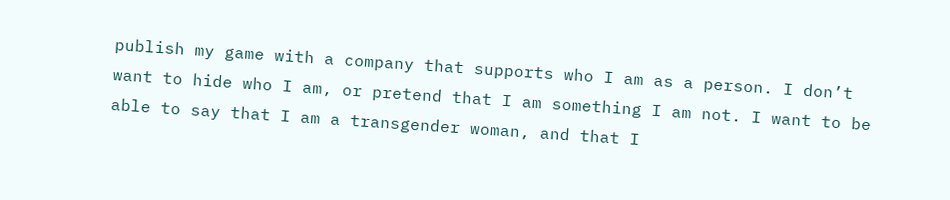publish my game with a company that supports who I am as a person. I don’t want to hide who I am, or pretend that I am something I am not. I want to be able to say that I am a transgender woman, and that I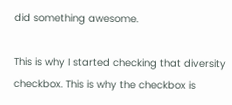did something awesome.

This is why I started checking that diversity checkbox. This is why the checkbox is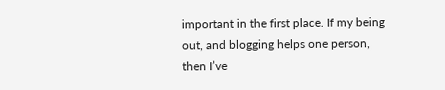important in the first place. If my being out, and blogging helps one person, then I’ve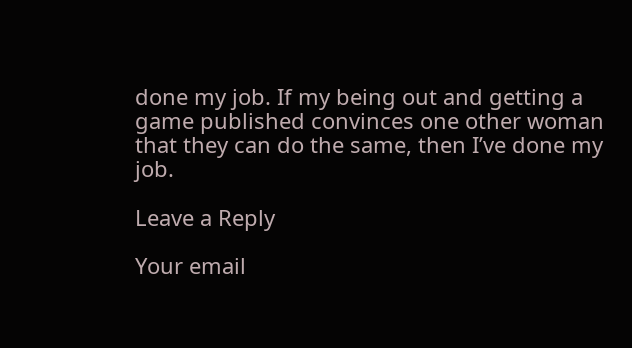done my job. If my being out and getting a game published convinces one other woman that they can do the same, then I’ve done my job.

Leave a Reply

Your email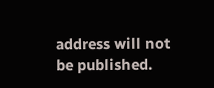address will not be published.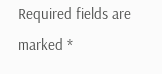Required fields are marked *